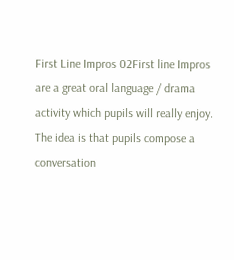First Line Impros 02First line Impros are a great oral language / drama activity which pupils will really enjoy. The idea is that pupils compose a conversation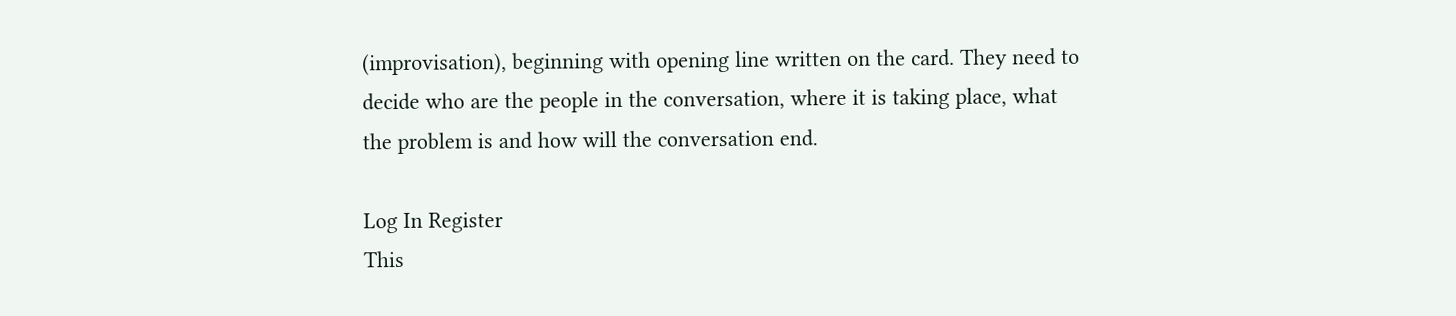(improvisation), beginning with opening line written on the card. They need to decide who are the people in the conversation, where it is taking place, what the problem is and how will the conversation end.

Log In Register
This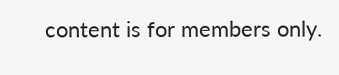content is for members only.